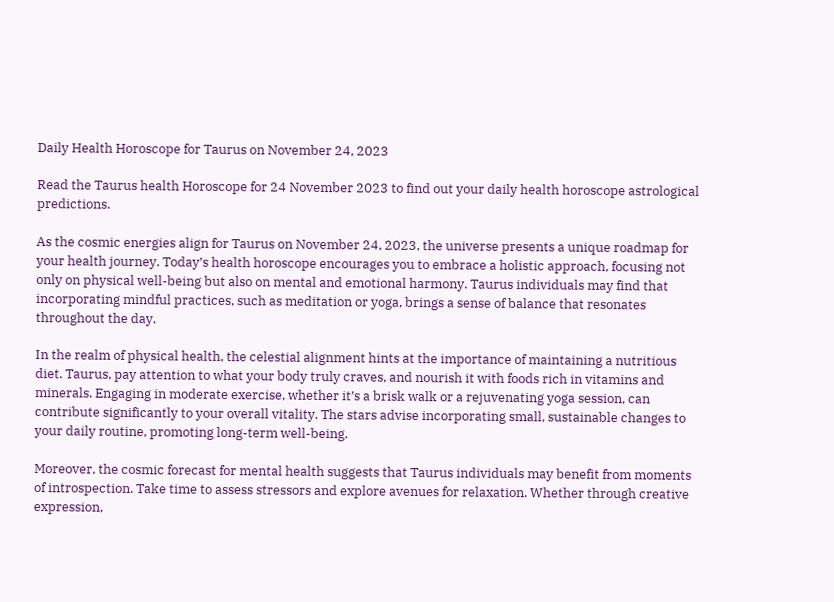Daily Health Horoscope for Taurus on November 24, 2023

Read the Taurus health Horoscope for 24 November 2023 to find out your daily health horoscope astrological predictions.

As the cosmic energies align for Taurus on November 24, 2023, the universe presents a unique roadmap for your health journey. Today’s health horoscope encourages you to embrace a holistic approach, focusing not only on physical well-being but also on mental and emotional harmony. Taurus individuals may find that incorporating mindful practices, such as meditation or yoga, brings a sense of balance that resonates throughout the day.

In the realm of physical health, the celestial alignment hints at the importance of maintaining a nutritious diet. Taurus, pay attention to what your body truly craves, and nourish it with foods rich in vitamins and minerals. Engaging in moderate exercise, whether it’s a brisk walk or a rejuvenating yoga session, can contribute significantly to your overall vitality. The stars advise incorporating small, sustainable changes to your daily routine, promoting long-term well-being.

Moreover, the cosmic forecast for mental health suggests that Taurus individuals may benefit from moments of introspection. Take time to assess stressors and explore avenues for relaxation. Whether through creative expression,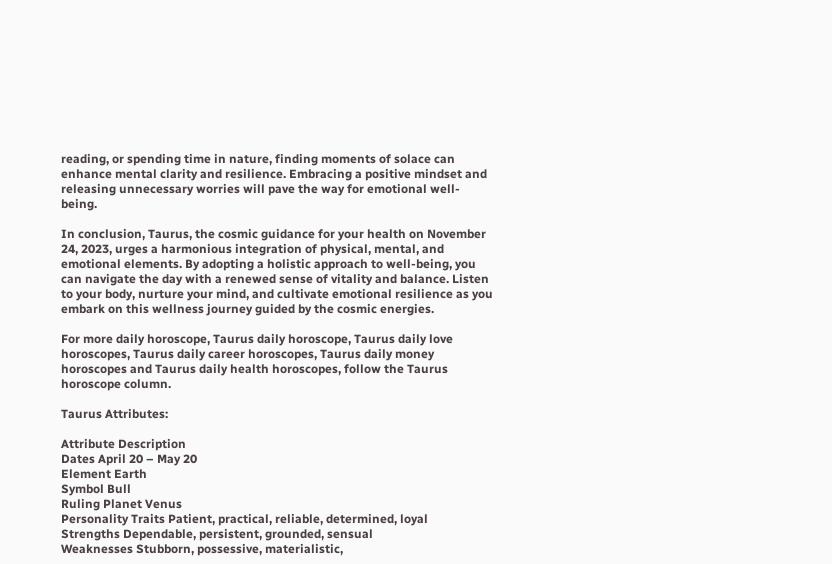reading, or spending time in nature, finding moments of solace can enhance mental clarity and resilience. Embracing a positive mindset and releasing unnecessary worries will pave the way for emotional well-being.

In conclusion, Taurus, the cosmic guidance for your health on November 24, 2023, urges a harmonious integration of physical, mental, and emotional elements. By adopting a holistic approach to well-being, you can navigate the day with a renewed sense of vitality and balance. Listen to your body, nurture your mind, and cultivate emotional resilience as you embark on this wellness journey guided by the cosmic energies.

For more daily horoscope, Taurus daily horoscope, Taurus daily love horoscopes, Taurus daily career horoscopes, Taurus daily money horoscopes and Taurus daily health horoscopes, follow the Taurus horoscope column.

Taurus Attributes:

Attribute Description
Dates April 20 – May 20
Element Earth
Symbol Bull
Ruling Planet Venus
Personality Traits Patient, practical, reliable, determined, loyal
Strengths Dependable, persistent, grounded, sensual
Weaknesses Stubborn, possessive, materialistic,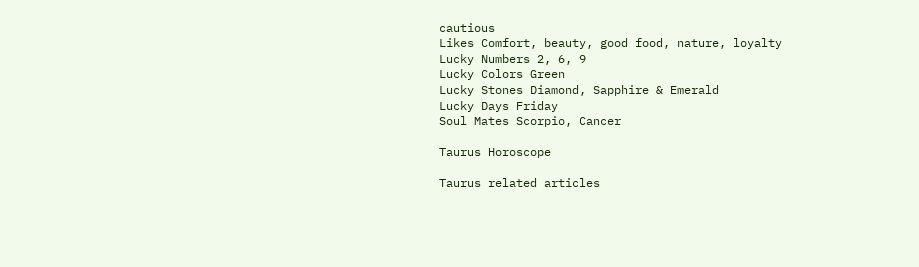cautious
Likes Comfort, beauty, good food, nature, loyalty
Lucky Numbers 2, 6, 9
Lucky Colors Green
Lucky Stones Diamond, Sapphire & Emerald
Lucky Days Friday
Soul Mates Scorpio, Cancer

Taurus Horoscope

Taurus related articles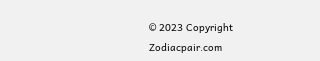© 2023 Copyright Zodiacpair.com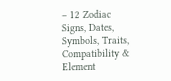– 12 Zodiac Signs, Dates, Symbols, Traits, Compatibility & Element